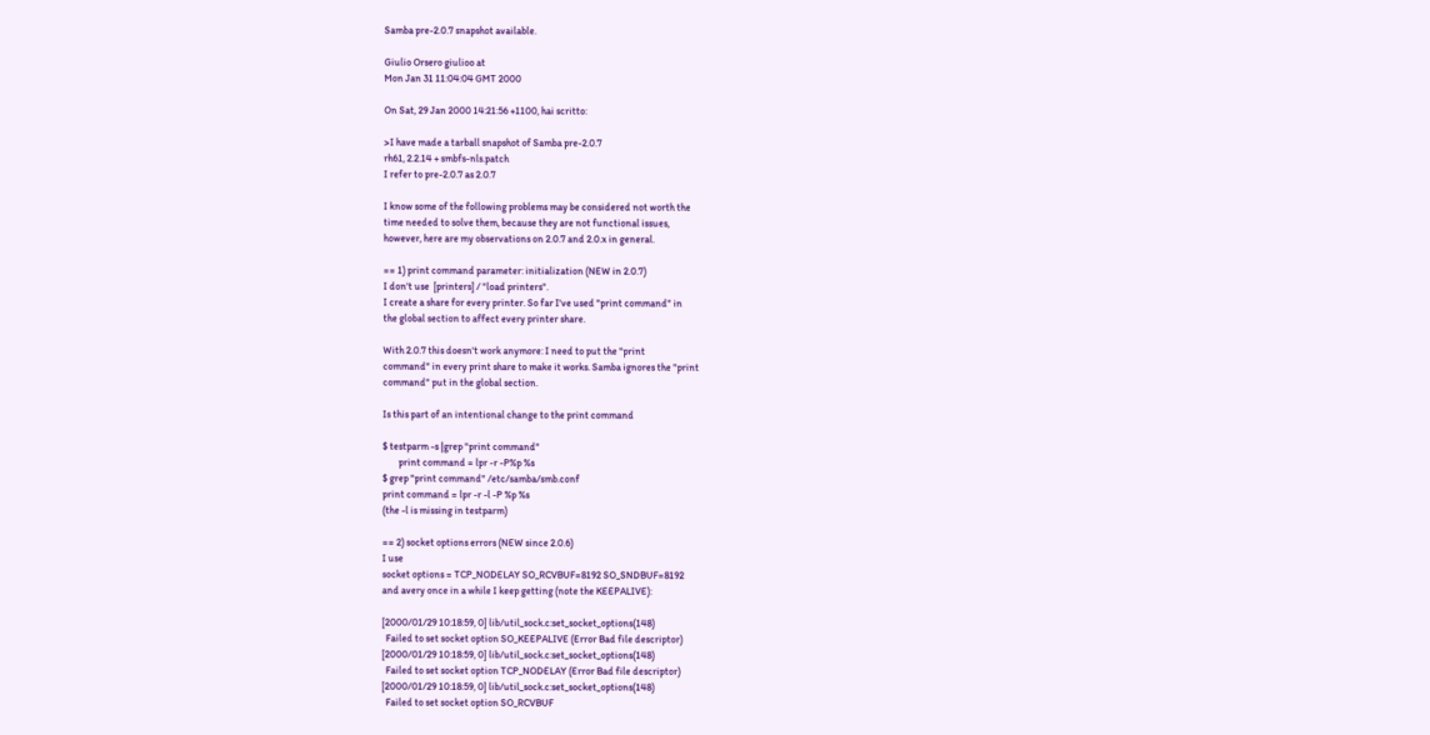Samba pre-2.0.7 snapshot available.

Giulio Orsero giulioo at
Mon Jan 31 11:04:04 GMT 2000

On Sat, 29 Jan 2000 14:21:56 +1100, hai scritto:

>I have made a tarball snapshot of Samba pre-2.0.7
rh61, 2.2.14 + smbfs-nls.patch
I refer to pre-2.0.7 as 2.0.7

I know some of the following problems may be considered not worth the
time needed to solve them, because they are not functional issues,
however, here are my observations on 2.0.7 and 2.0.x in general.

== 1) print command parameter: initialization (NEW in 2.0.7)
I don't use  [printers] / "load printers".
I create a share for every printer. So far I've used "print command" in
the global section to affect every printer share.

With 2.0.7 this doesn't work anymore: I need to put the "print
command" in every print share to make it works. Samba ignores the "print
command" put in the global section.

Is this part of an intentional change to the print command

$ testparm -s |grep "print command"
        print command = lpr -r -P%p %s
$ grep "print command" /etc/samba/smb.conf
print command = lpr -r -l -P %p %s
(the -l is missing in testparm)

== 2) socket options errors (NEW since 2.0.6)
I use
socket options = TCP_NODELAY SO_RCVBUF=8192 SO_SNDBUF=8192
and avery once in a while I keep getting (note the KEEPALIVE):

[2000/01/29 10:18:59, 0] lib/util_sock.c:set_socket_options(148)
  Failed to set socket option SO_KEEPALIVE (Error Bad file descriptor)
[2000/01/29 10:18:59, 0] lib/util_sock.c:set_socket_options(148)
  Failed to set socket option TCP_NODELAY (Error Bad file descriptor)
[2000/01/29 10:18:59, 0] lib/util_sock.c:set_socket_options(148)
  Failed to set socket option SO_RCVBUF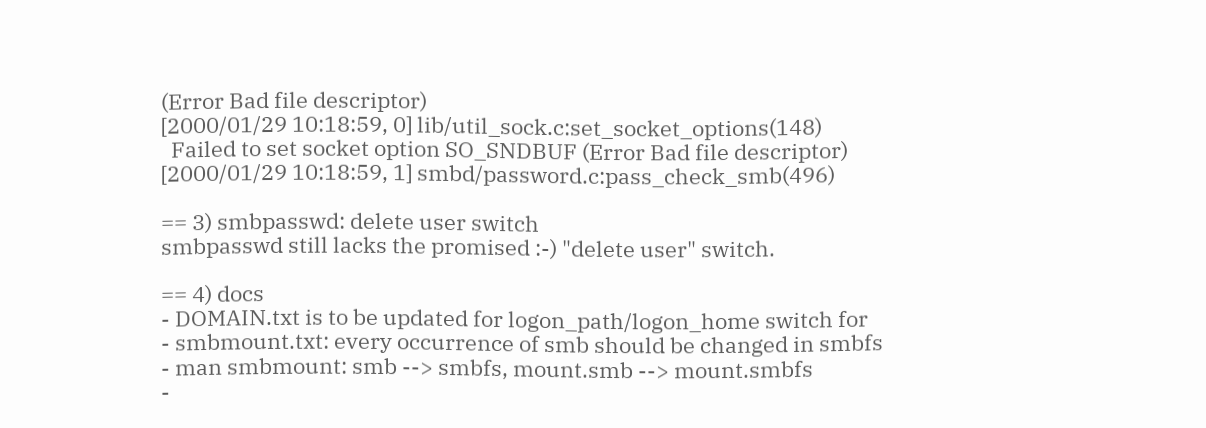(Error Bad file descriptor)
[2000/01/29 10:18:59, 0] lib/util_sock.c:set_socket_options(148)
  Failed to set socket option SO_SNDBUF (Error Bad file descriptor)
[2000/01/29 10:18:59, 1] smbd/password.c:pass_check_smb(496)

== 3) smbpasswd: delete user switch
smbpasswd still lacks the promised :-) "delete user" switch.

== 4) docs
- DOMAIN.txt is to be updated for logon_path/logon_home switch for
- smbmount.txt: every occurrence of smb should be changed in smbfs
- man smbmount: smb --> smbfs, mount.smb --> mount.smbfs
-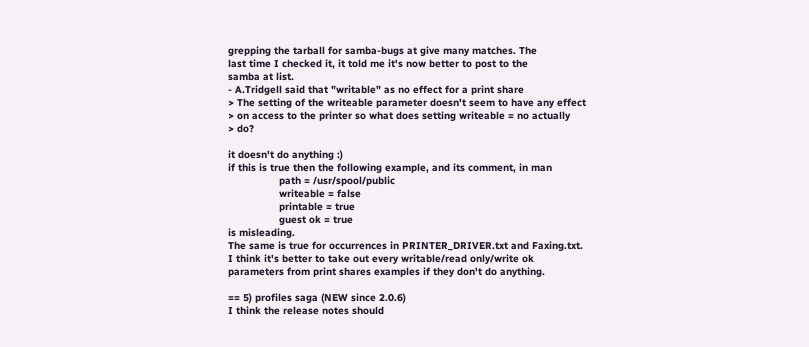grepping the tarball for samba-bugs at give many matches. The
last time I checked it, it told me it's now better to post to the
samba at list.
- A.Tridgell said that "writable" as no effect for a print share
> The setting of the writeable parameter doesn't seem to have any effect
> on access to the printer so what does setting writeable = no actually
> do?

it doesn't do anything :)
if this is true then the following example, and its comment, in man
                 path = /usr/spool/public
                 writeable = false
                 printable = true
                 guest ok = true
is misleading.
The same is true for occurrences in PRINTER_DRIVER.txt and Faxing.txt.
I think it's better to take out every writable/read only/write ok
parameters from print shares examples if they don't do anything.

== 5) profiles saga (NEW since 2.0.6)
I think the release notes should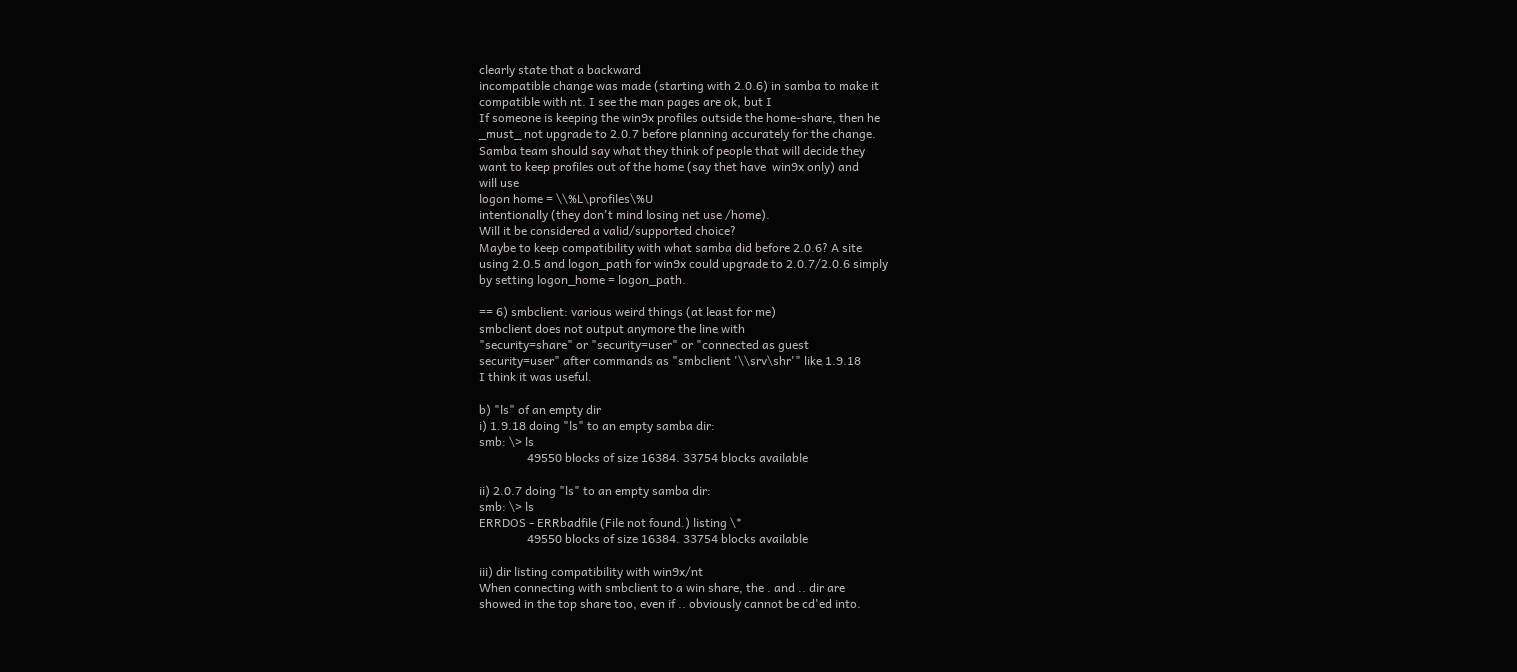clearly state that a backward
incompatible change was made (starting with 2.0.6) in samba to make it
compatible with nt. I see the man pages are ok, but I
If someone is keeping the win9x profiles outside the home-share, then he
_must_ not upgrade to 2.0.7 before planning accurately for the change.
Samba team should say what they think of people that will decide they
want to keep profiles out of the home (say thet have  win9x only) and
will use
logon home = \\%L\profiles\%U
intentionally (they don't mind losing net use /home).
Will it be considered a valid/supported choice?
Maybe to keep compatibility with what samba did before 2.0.6? A site
using 2.0.5 and logon_path for win9x could upgrade to 2.0.7/2.0.6 simply
by setting logon_home = logon_path.

== 6) smbclient: various weird things (at least for me)
smbclient does not output anymore the line with
"security=share" or "security=user" or "connected as guest
security=user" after commands as "smbclient '\\srv\shr'" like 1.9.18
I think it was useful.

b) "ls" of an empty dir
i) 1.9.18 doing "ls" to an empty samba dir:
smb: \> ls
                49550 blocks of size 16384. 33754 blocks available

ii) 2.0.7 doing "ls" to an empty samba dir:
smb: \> ls
ERRDOS - ERRbadfile (File not found.) listing \*
                49550 blocks of size 16384. 33754 blocks available

iii) dir listing compatibility with win9x/nt
When connecting with smbclient to a win share, the . and .. dir are
showed in the top share too, even if .. obviously cannot be cd'ed into.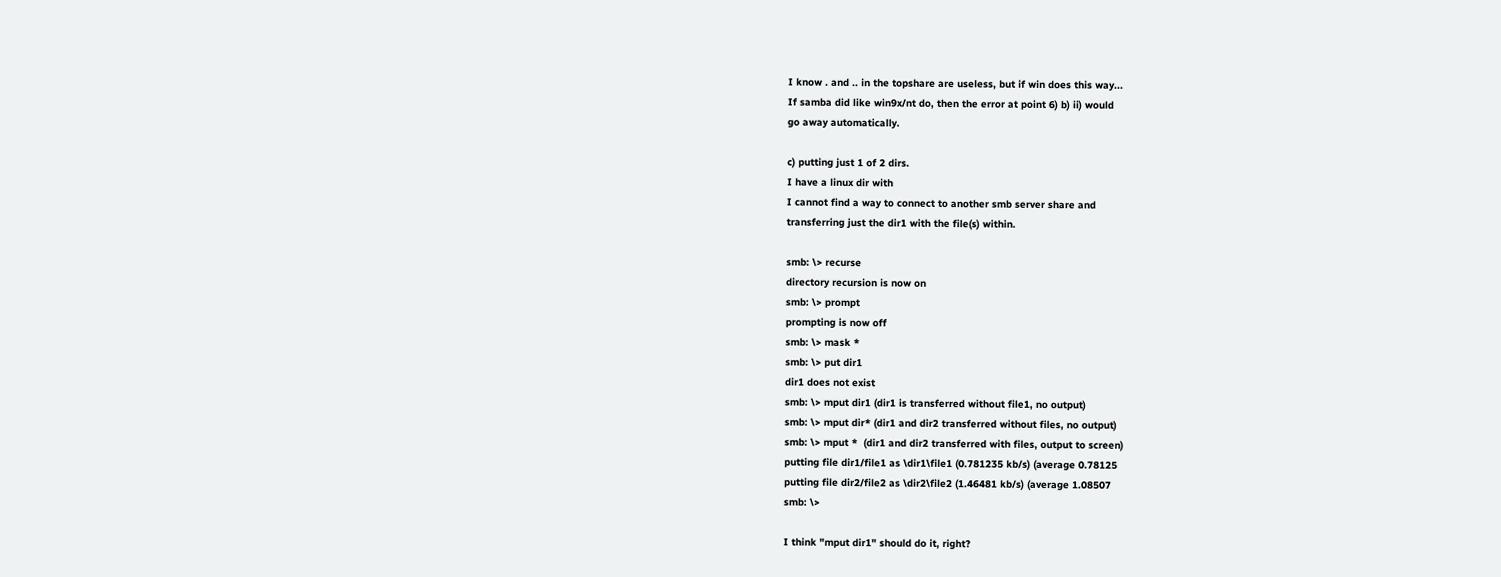I know . and .. in the topshare are useless, but if win does this way...
If samba did like win9x/nt do, then the error at point 6) b) ii) would
go away automatically.

c) putting just 1 of 2 dirs.
I have a linux dir with
I cannot find a way to connect to another smb server share and
transferring just the dir1 with the file(s) within.

smb: \> recurse
directory recursion is now on
smb: \> prompt
prompting is now off
smb: \> mask *
smb: \> put dir1
dir1 does not exist
smb: \> mput dir1 (dir1 is transferred without file1, no output)
smb: \> mput dir* (dir1 and dir2 transferred without files, no output)
smb: \> mput *  (dir1 and dir2 transferred with files, output to screen)
putting file dir1/file1 as \dir1\file1 (0.781235 kb/s) (average 0.78125
putting file dir2/file2 as \dir2\file2 (1.46481 kb/s) (average 1.08507
smb: \>

I think "mput dir1" should do it, right?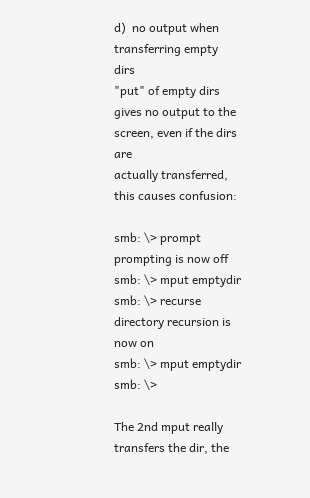d)  no output when transferring empty dirs
"put" of empty dirs gives no output to the screen, even if the dirs are
actually transferred, this causes confusion:

smb: \> prompt
prompting is now off
smb: \> mput emptydir
smb: \> recurse
directory recursion is now on
smb: \> mput emptydir
smb: \>

The 2nd mput really transfers the dir, the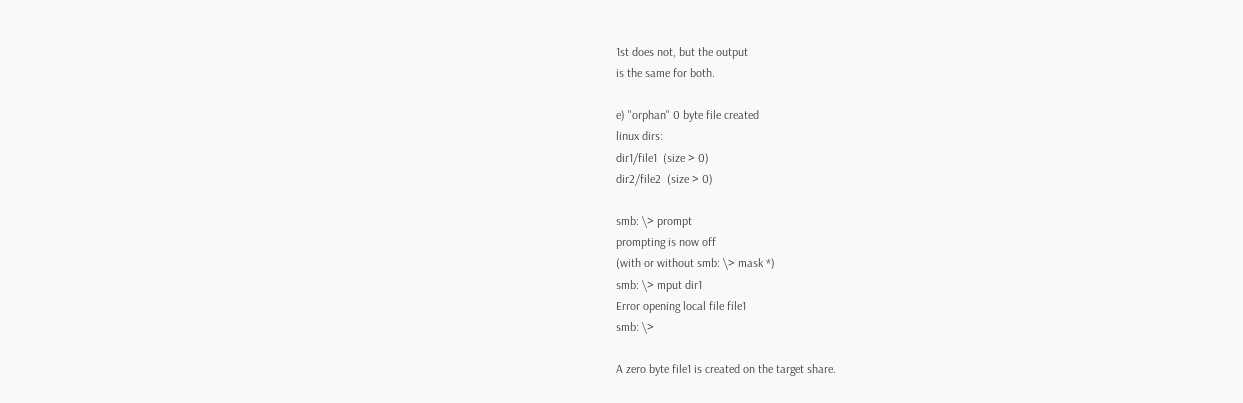1st does not, but the output
is the same for both.

e) "orphan" 0 byte file created
linux dirs:
dir1/file1  (size > 0)
dir2/file2  (size > 0)

smb: \> prompt
prompting is now off
(with or without smb: \> mask *)
smb: \> mput dir1
Error opening local file file1
smb: \>

A zero byte file1 is created on the target share.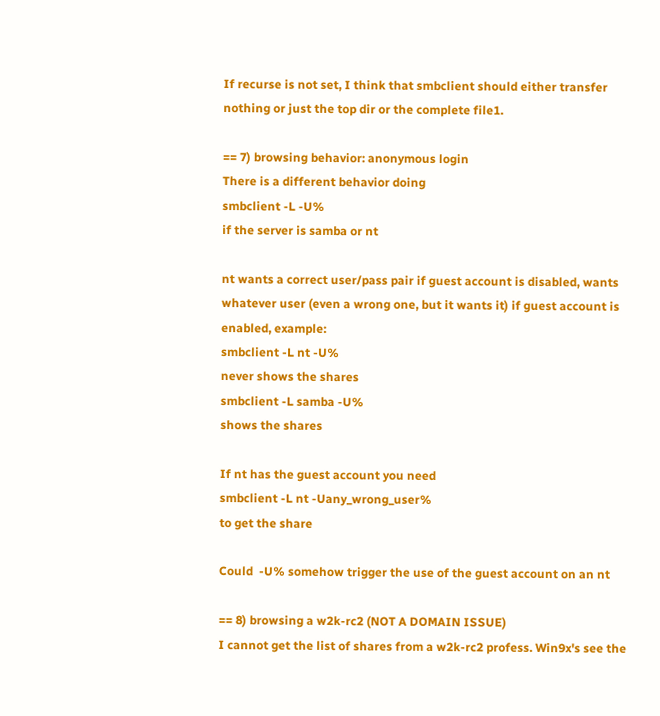If recurse is not set, I think that smbclient should either transfer
nothing or just the top dir or the complete file1.

== 7) browsing behavior: anonymous login
There is a different behavior doing
smbclient -L -U%
if the server is samba or nt

nt wants a correct user/pass pair if guest account is disabled, wants
whatever user (even a wrong one, but it wants it) if guest account is
enabled, example:
smbclient -L nt -U%
never shows the shares
smbclient -L samba -U%
shows the shares

If nt has the guest account you need
smbclient -L nt -Uany_wrong_user%
to get the share

Could  -U% somehow trigger the use of the guest account on an nt

== 8) browsing a w2k-rc2 (NOT A DOMAIN ISSUE)
I cannot get the list of shares from a w2k-rc2 profess. Win9x's see the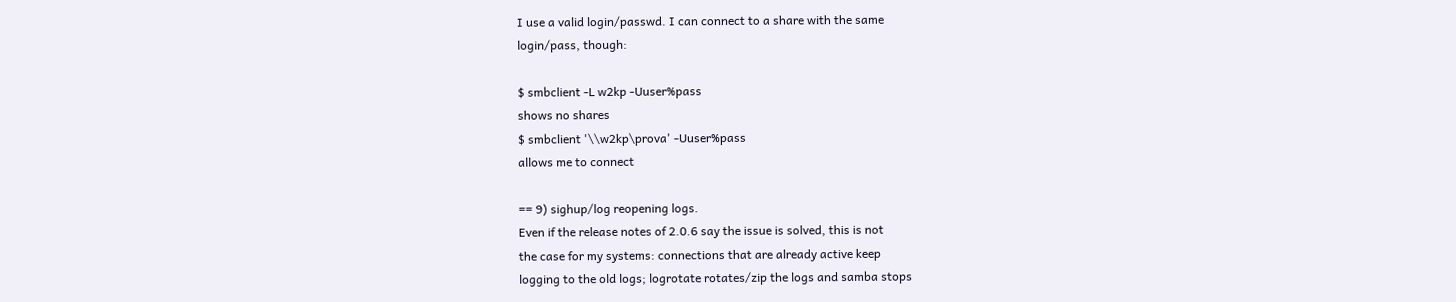I use a valid login/passwd. I can connect to a share with the same
login/pass, though:

$ smbclient -L w2kp -Uuser%pass
shows no shares
$ smbclient '\\w2kp\prova' -Uuser%pass
allows me to connect

== 9) sighup/log reopening logs.
Even if the release notes of 2.0.6 say the issue is solved, this is not
the case for my systems: connections that are already active keep
logging to the old logs; logrotate rotates/zip the logs and samba stops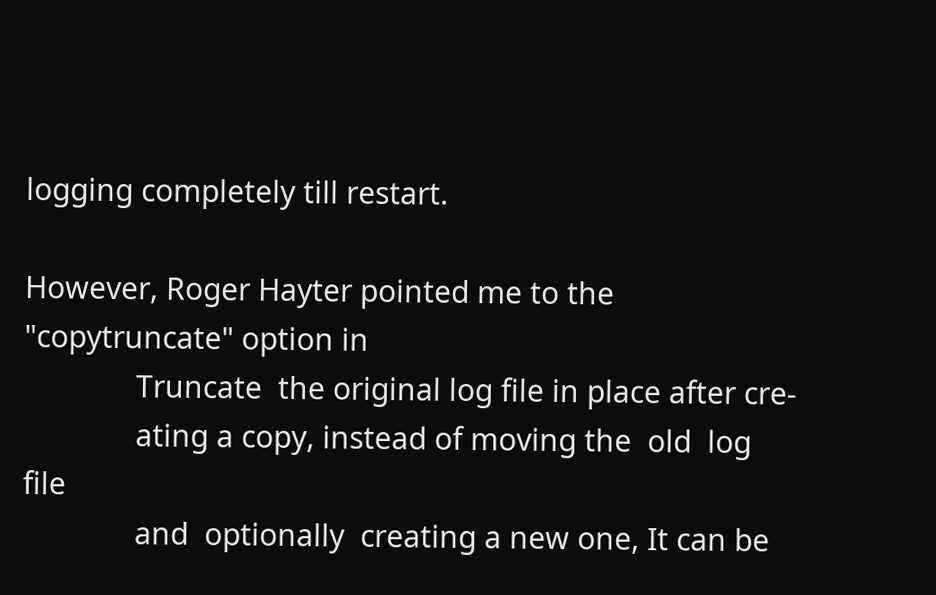logging completely till restart.

However, Roger Hayter pointed me to the "copytruncate" option in
              Truncate  the original log file in place after cre-
              ating a copy, instead of moving the  old  log  file
              and  optionally  creating a new one, It can be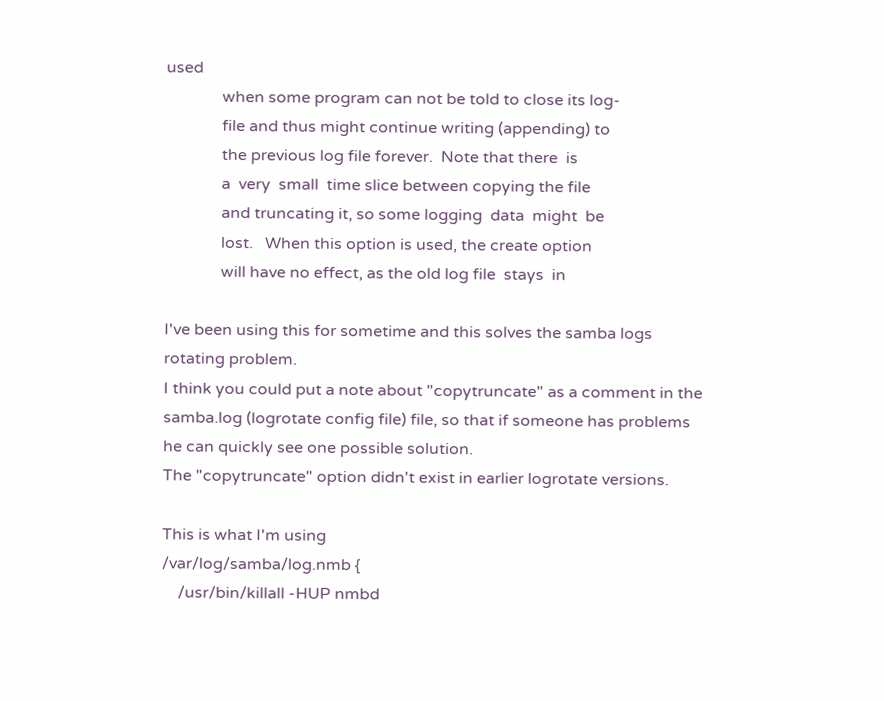used
              when some program can not be told to close its log-
              file and thus might continue writing (appending) to
              the previous log file forever.  Note that there  is
              a  very  small  time slice between copying the file
              and truncating it, so some logging  data  might  be
              lost.   When this option is used, the create option
              will have no effect, as the old log file  stays  in

I've been using this for sometime and this solves the samba logs
rotating problem.
I think you could put a note about "copytruncate" as a comment in the
samba.log (logrotate config file) file, so that if someone has problems
he can quickly see one possible solution.
The "copytruncate" option didn't exist in earlier logrotate versions.

This is what I'm using
/var/log/samba/log.nmb {
    /usr/bin/killall -HUP nmbd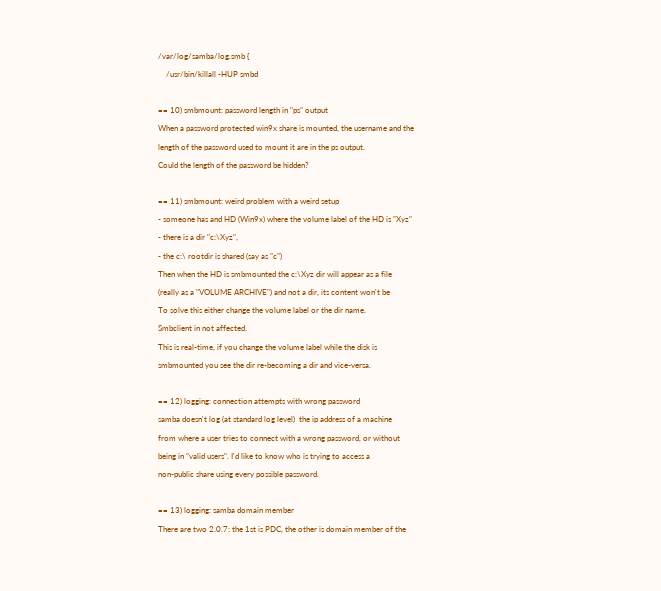/var/log/samba/log.smb {
    /usr/bin/killall -HUP smbd

== 10) smbmount: password length in "ps" output
When a password protected win9x share is mounted, the username and the
length of the password used to mount it are in the ps output.
Could the length of the password be hidden?

== 11) smbmount: weird problem with a weird setup
- someone has and HD (Win9x) where the volume label of the HD is "Xyz"
- there is a dir "c:\Xyz",
- the c:\ rootdir is shared (say as "c")
Then when the HD is smbmounted the c:\Xyz dir will appear as a file
(really as a "VOLUME ARCHIVE") and not a dir, its content won't be
To solve this either change the volume label or the dir name.
Smbclient in not affected.
This is real-time, if you change the volume label while the disk is
smbmounted you see the dir re-becoming a dir and vice-versa.

== 12) logging: connection attempts with wrong password
samba doesn't log (at standard log level)  the ip address of a machine
from where a user tries to connect with a wrong password, or without
being in "valid users". I'd like to know who is trying to access a
non-public share using every possible password.

== 13) logging: samba domain member
There are two 2.0.7: the 1st is PDC, the other is domain member of the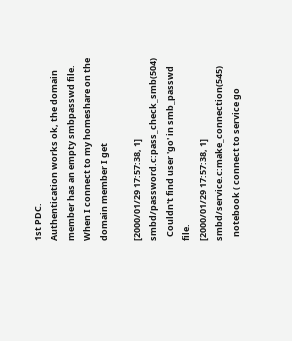1st PDC.
Authentication works ok, the domain member has an empty smbpasswd file.
When I connect to my homeshare on the domain member I get

[2000/01/29 17:57:38, 1] smbd/password.c:pass_check_smb(504)
  Couldn't find user 'go' in smb_passwd file.
[2000/01/29 17:57:38, 1] smbd/service.c:make_connection(545)
  notebook ( connect to service go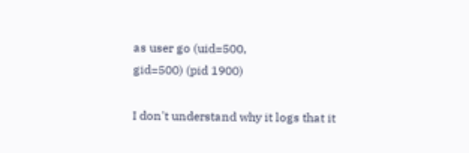as user go (uid=500,
gid=500) (pid 1900)

I don't understand why it logs that it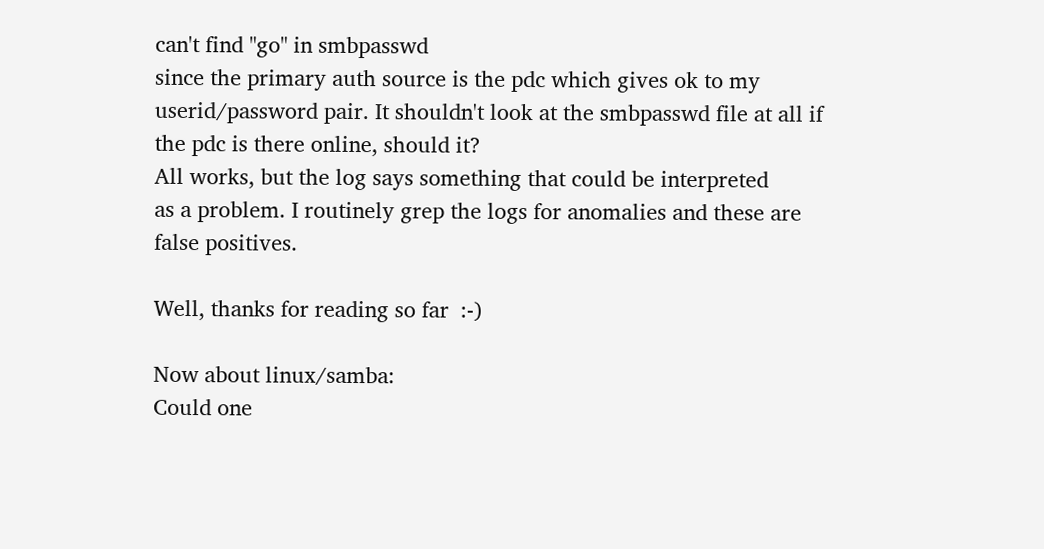can't find "go" in smbpasswd
since the primary auth source is the pdc which gives ok to my
userid/password pair. It shouldn't look at the smbpasswd file at all if
the pdc is there online, should it?
All works, but the log says something that could be interpreted
as a problem. I routinely grep the logs for anomalies and these are
false positives.

Well, thanks for reading so far  :-)

Now about linux/samba:
Could one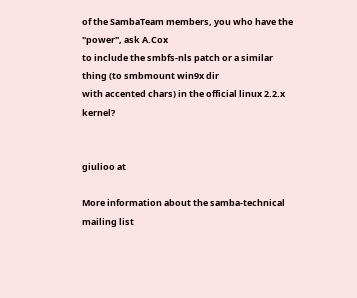of the SambaTeam members, you who have the "power", ask A.Cox
to include the smbfs-nls patch or a similar thing (to smbmount win9x dir
with accented chars) in the official linux 2.2.x kernel?


giulioo at

More information about the samba-technical mailing list